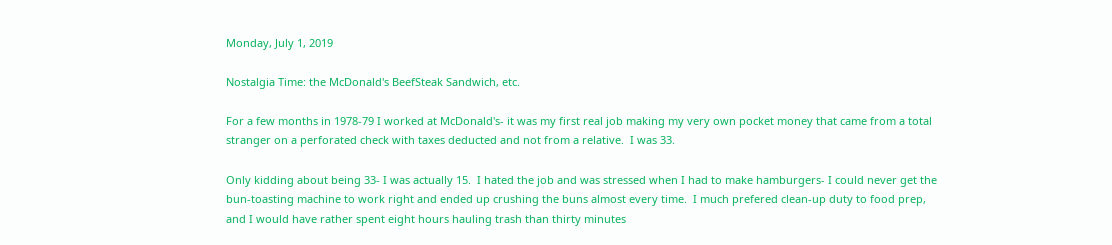Monday, July 1, 2019

Nostalgia Time: the McDonald's BeefSteak Sandwich, etc.

For a few months in 1978-79 I worked at McDonald's- it was my first real job making my very own pocket money that came from a total stranger on a perforated check with taxes deducted and not from a relative.  I was 33.

Only kidding about being 33- I was actually 15.  I hated the job and was stressed when I had to make hamburgers- I could never get the bun-toasting machine to work right and ended up crushing the buns almost every time.  I much prefered clean-up duty to food prep, and I would have rather spent eight hours hauling trash than thirty minutes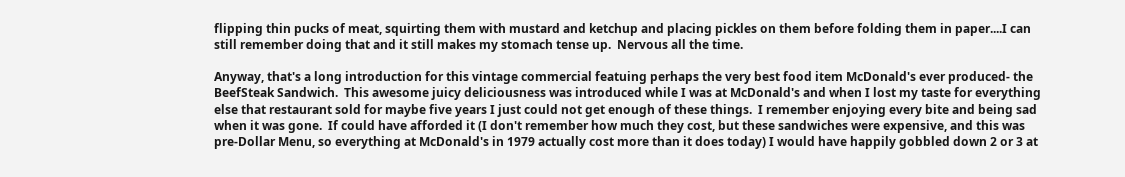flipping thin pucks of meat, squirting them with mustard and ketchup and placing pickles on them before folding them in paper....I can still remember doing that and it still makes my stomach tense up.  Nervous all the time.

Anyway, that's a long introduction for this vintage commercial featuing perhaps the very best food item McDonald's ever produced- the BeefSteak Sandwich.  This awesome juicy deliciousness was introduced while I was at McDonald's and when I lost my taste for everything else that restaurant sold for maybe five years I just could not get enough of these things.  I remember enjoying every bite and being sad when it was gone.  If could have afforded it (I don't remember how much they cost, but these sandwiches were expensive, and this was pre-Dollar Menu, so everything at McDonald's in 1979 actually cost more than it does today) I would have happily gobbled down 2 or 3 at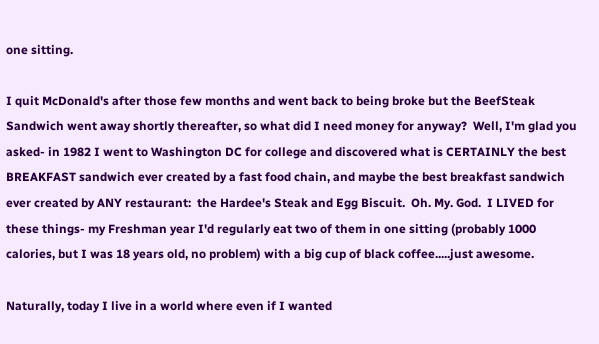one sitting.

I quit McDonald's after those few months and went back to being broke but the BeefSteak Sandwich went away shortly thereafter, so what did I need money for anyway?  Well, I'm glad you asked- in 1982 I went to Washington DC for college and discovered what is CERTAINLY the best BREAKFAST sandwich ever created by a fast food chain, and maybe the best breakfast sandwich ever created by ANY restaurant:  the Hardee's Steak and Egg Biscuit.  Oh. My. God.  I LIVED for these things- my Freshman year I'd regularly eat two of them in one sitting (probably 1000 calories, but I was 18 years old, no problem) with a big cup of black coffee.....just awesome.

Naturally, today I live in a world where even if I wanted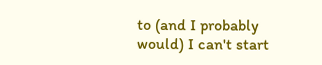to (and I probably would) I can't start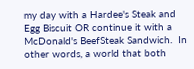my day with a Hardee's Steak and Egg Biscuit OR continue it with a McDonald's BeefSteak Sandwich.  In other words, a world that both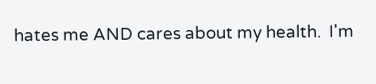hates me AND cares about my health.  I'm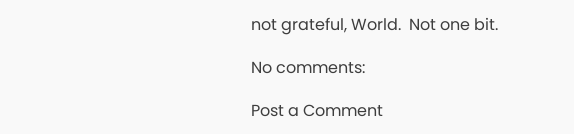not grateful, World.  Not one bit.

No comments:

Post a Comment